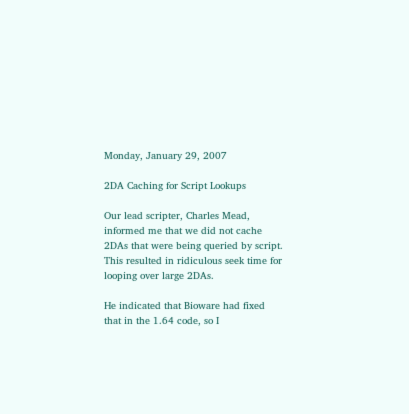Monday, January 29, 2007

2DA Caching for Script Lookups

Our lead scripter, Charles Mead, informed me that we did not cache 2DAs that were being queried by script. This resulted in ridiculous seek time for looping over large 2DAs.

He indicated that Bioware had fixed that in the 1.64 code, so I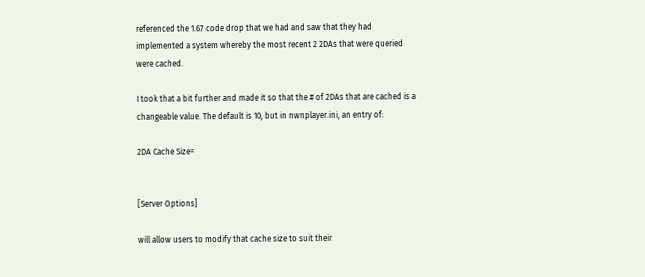referenced the 1.67 code drop that we had and saw that they had implemented a system whereby the most recent 2 2DAs that were queried were cached.

I took that a bit further and made it so that the # of 2DAs that are cached is a changeable value. The default is 10, but in nwnplayer.ini, an entry of:

2DA Cache Size=


[Server Options]

will allow users to modify that cache size to suit their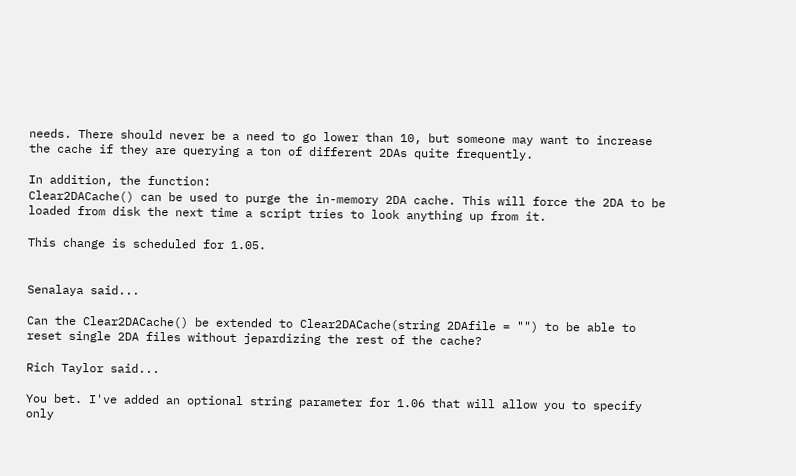needs. There should never be a need to go lower than 10, but someone may want to increase the cache if they are querying a ton of different 2DAs quite frequently.

In addition, the function:
Clear2DACache() can be used to purge the in-memory 2DA cache. This will force the 2DA to be loaded from disk the next time a script tries to look anything up from it.

This change is scheduled for 1.05.


Senalaya said...

Can the Clear2DACache() be extended to Clear2DACache(string 2DAfile = "") to be able to reset single 2DA files without jepardizing the rest of the cache?

Rich Taylor said...

You bet. I've added an optional string parameter for 1.06 that will allow you to specify only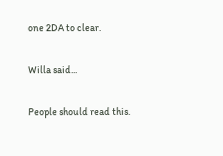one 2DA to clear.

Willa said...

People should read this.